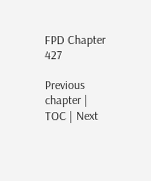FPD Chapter 427

Previous chapter | TOC | Next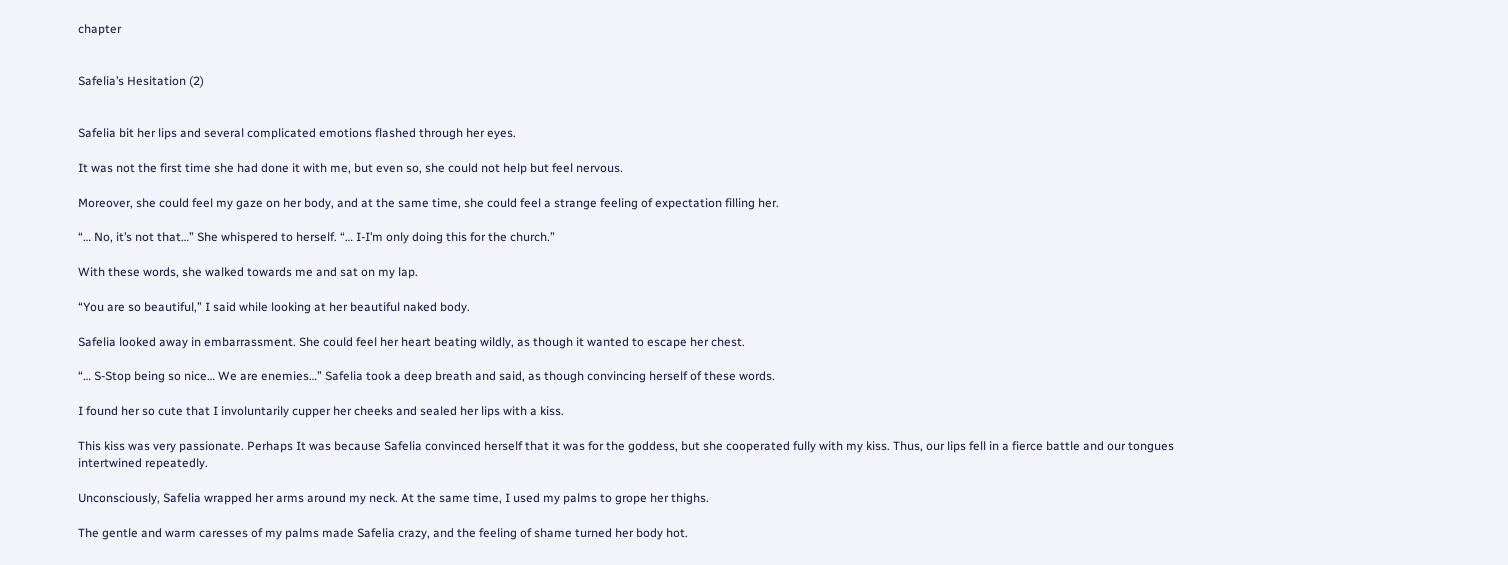chapter


Safelia’s Hesitation (2)


Safelia bit her lips and several complicated emotions flashed through her eyes.

It was not the first time she had done it with me, but even so, she could not help but feel nervous.

Moreover, she could feel my gaze on her body, and at the same time, she could feel a strange feeling of expectation filling her.

“… No, it’s not that…” She whispered to herself. “… I-I’m only doing this for the church.”

With these words, she walked towards me and sat on my lap.

“You are so beautiful,” I said while looking at her beautiful naked body.

Safelia looked away in embarrassment. She could feel her heart beating wildly, as though it wanted to escape her chest.

“… S-Stop being so nice… We are enemies…” Safelia took a deep breath and said, as though convincing herself of these words.

I found her so cute that I involuntarily cupper her cheeks and sealed her lips with a kiss.

This kiss was very passionate. Perhaps It was because Safelia convinced herself that it was for the goddess, but she cooperated fully with my kiss. Thus, our lips fell in a fierce battle and our tongues intertwined repeatedly.

Unconsciously, Safelia wrapped her arms around my neck. At the same time, I used my palms to grope her thighs.

The gentle and warm caresses of my palms made Safelia crazy, and the feeling of shame turned her body hot.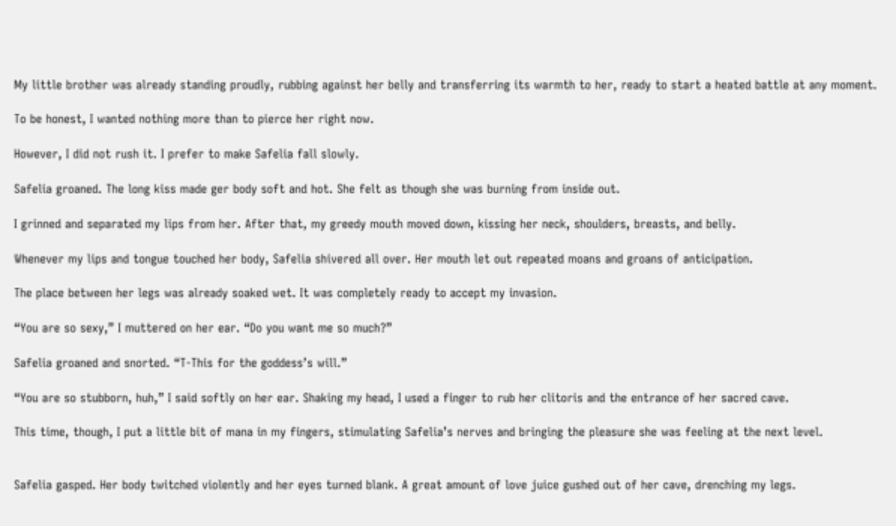My little brother was already standing proudly, rubbing against her belly and transferring its warmth to her, ready to start a heated battle at any moment.

To be honest, I wanted nothing more than to pierce her right now.

However, I did not rush it. I prefer to make Safelia fall slowly.

Safelia groaned. The long kiss made ger body soft and hot. She felt as though she was burning from inside out.

I grinned and separated my lips from her. After that, my greedy mouth moved down, kissing her neck, shoulders, breasts, and belly.

Whenever my lips and tongue touched her body, Safelia shivered all over. Her mouth let out repeated moans and groans of anticipation.

The place between her legs was already soaked wet. It was completely ready to accept my invasion.

“You are so sexy,” I muttered on her ear. “Do you want me so much?”

Safelia groaned and snorted. “T-This for the goddess’s will.”

“You are so stubborn, huh,” I said softly on her ear. Shaking my head, I used a finger to rub her clitoris and the entrance of her sacred cave.

This time, though, I put a little bit of mana in my fingers, stimulating Safelia’s nerves and bringing the pleasure she was feeling at the next level.


Safelia gasped. Her body twitched violently and her eyes turned blank. A great amount of love juice gushed out of her cave, drenching my legs.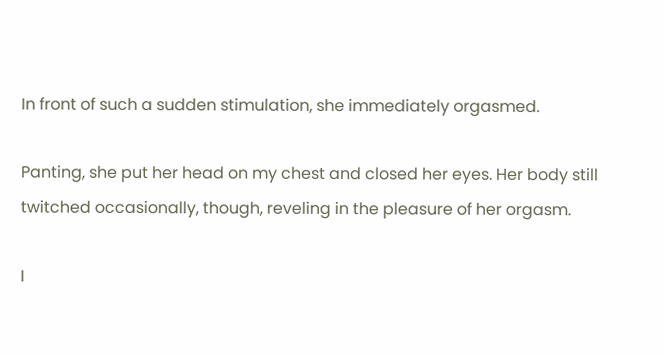In front of such a sudden stimulation, she immediately orgasmed.

Panting, she put her head on my chest and closed her eyes. Her body still twitched occasionally, though, reveling in the pleasure of her orgasm.

I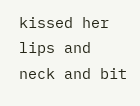kissed her lips and neck and bit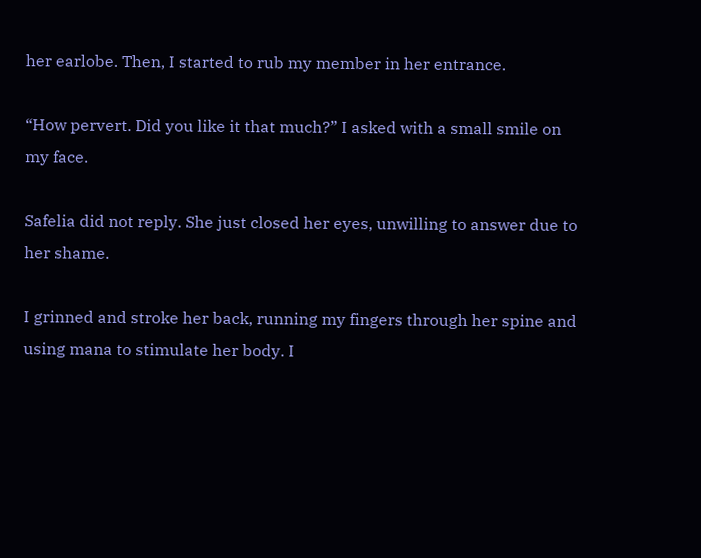her earlobe. Then, I started to rub my member in her entrance.

“How pervert. Did you like it that much?” I asked with a small smile on my face.

Safelia did not reply. She just closed her eyes, unwilling to answer due to her shame.

I grinned and stroke her back, running my fingers through her spine and using mana to stimulate her body. I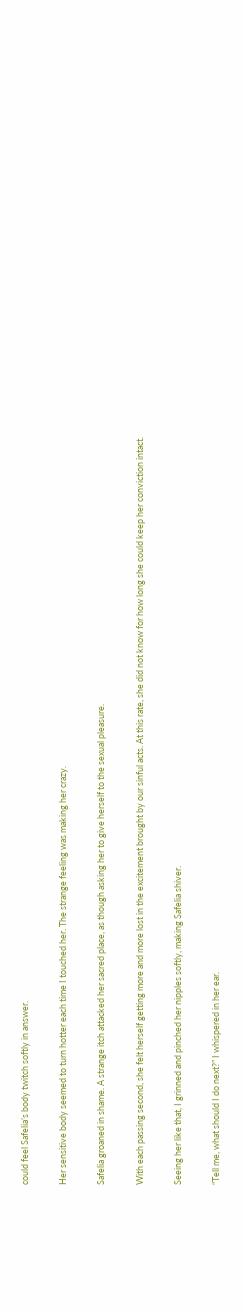could feel Safelia’s body twitch softly in answer.

Her sensitive body seemed to turn hotter each time I touched her. The strange feeling was making her crazy.

Safelia groaned in shame. A strange itch attacked her sacred place, as though asking her to give herself to the sexual pleasure.

With each passing second, she felt herself getting more and more lost in the excitement brought by our sinful acts. At this rate, she did not know for how long she could keep her conviction intact.

Seeing her like that, I grinned and pinched her nipples softly, making Safelia shiver.

“Tell me, what should I do next?” I whispered in her ear.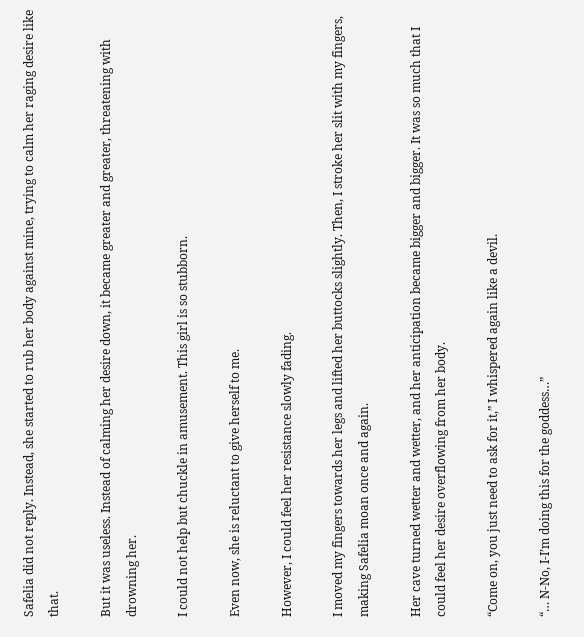Safelia did not reply. Instead, she started to rub her body against mine, trying to calm her raging desire like that.

But it was useless. Instead of calming her desire down, it became greater and greater, threatening with drowning her.

I could not help but chuckle in amusement. This girl is so stubborn.

Even now, she is reluctant to give herself to me.

However, I could feel her resistance slowly fading.

I moved my fingers towards her legs and lifted her buttocks slightly. Then, I stroke her slit with my fingers, making Safelia moan once and again.

Her cave turned wetter and wetter, and her anticipation became bigger and bigger. It was so much that I could feel her desire overflowing from her body.

“Come on, you just need to ask for it,” I whispered again like a devil.

“… N-No, I-I’m doing this for the goddess…”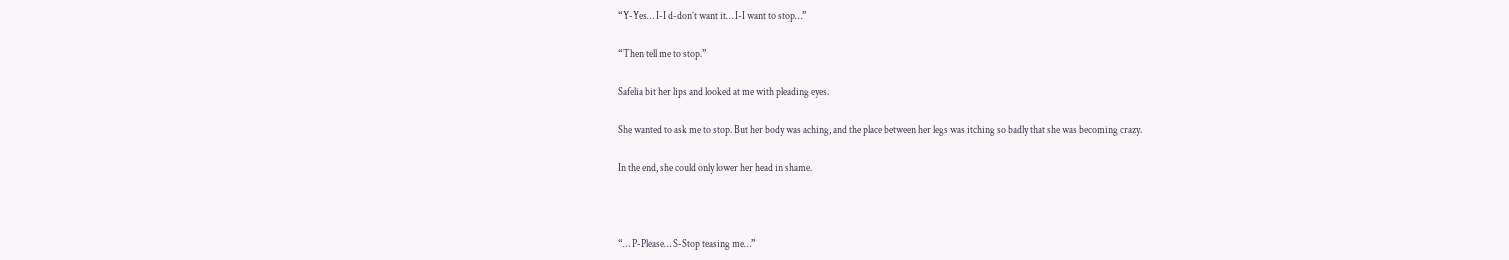“Y-Yes… I-I d-don’t want it… I-I want to stop…”

“Then tell me to stop.”

Safelia bit her lips and looked at me with pleading eyes.

She wanted to ask me to stop. But her body was aching, and the place between her legs was itching so badly that she was becoming crazy.

In the end, she could only lower her head in shame.



“… P-Please… S-Stop teasing me…”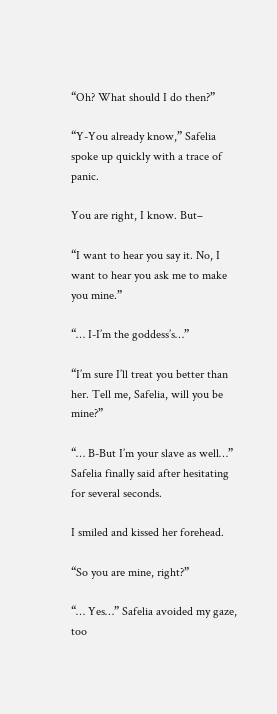“Oh? What should I do then?”

“Y-You already know,” Safelia spoke up quickly with a trace of panic.

You are right, I know. But–

“I want to hear you say it. No, I want to hear you ask me to make you mine.”

“… I-I’m the goddess’s…”

“I’m sure I’ll treat you better than her. Tell me, Safelia, will you be mine?”

“… B-But I’m your slave as well…” Safelia finally said after hesitating for several seconds.

I smiled and kissed her forehead.

“So you are mine, right?”

“… Yes…” Safelia avoided my gaze, too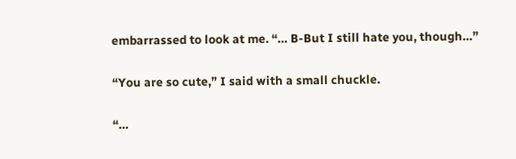embarrassed to look at me. “… B-But I still hate you, though…”

“You are so cute,” I said with a small chuckle.

“…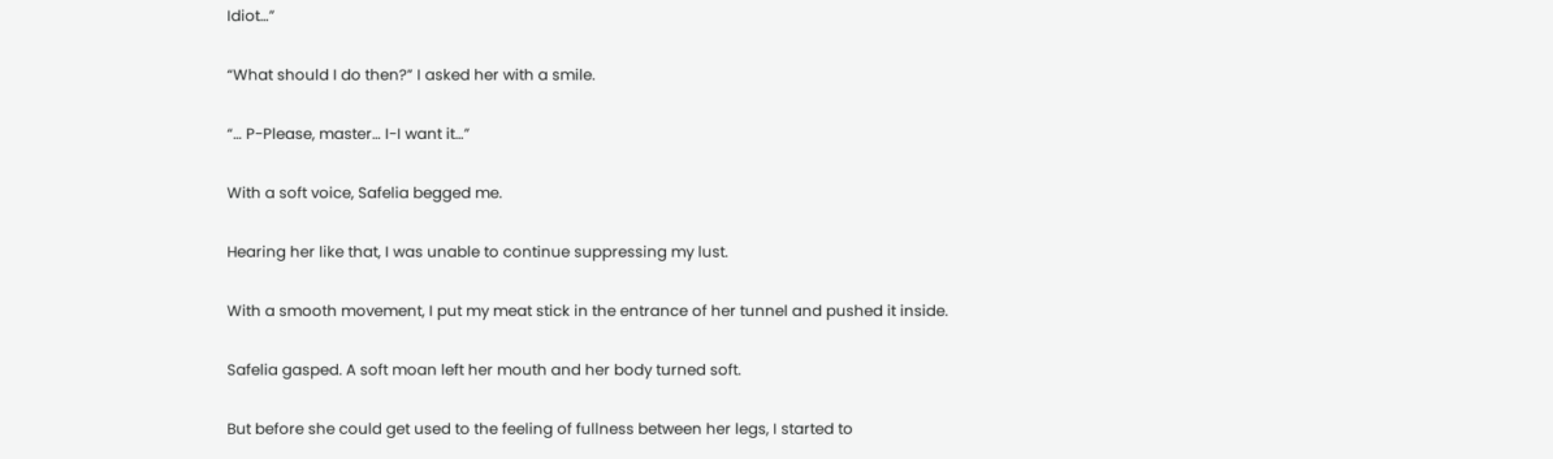Idiot…”

“What should I do then?” I asked her with a smile.

“… P-Please, master… I-I want it…”

With a soft voice, Safelia begged me.

Hearing her like that, I was unable to continue suppressing my lust.

With a smooth movement, I put my meat stick in the entrance of her tunnel and pushed it inside.

Safelia gasped. A soft moan left her mouth and her body turned soft.

But before she could get used to the feeling of fullness between her legs, I started to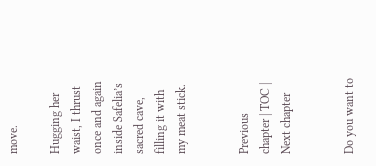move.

Hugging her waist, I thrust once and again inside Safelia’s sacred cave, filling it with my meat stick.


Previous chapter | TOC | Next chapter


Do you want to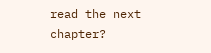read the next chapter?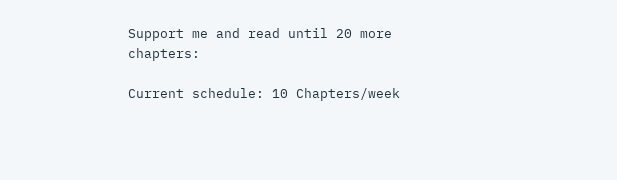Support me and read until 20 more chapters:

Current schedule: 10 Chapters/week